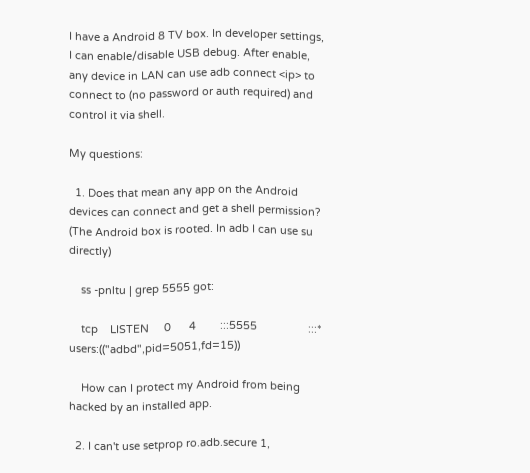I have a Android 8 TV box. In developer settings, I can enable/disable USB debug. After enable, any device in LAN can use adb connect <ip> to connect to (no password or auth required) and control it via shell.

My questions:

  1. Does that mean any app on the Android devices can connect and get a shell permission? (The Android box is rooted. In adb I can use su directly)

    ss -pnltu | grep 5555 got:

    tcp    LISTEN     0      4        :::5555                 :::*                   users:(("adbd",pid=5051,fd=15))

    How can I protect my Android from being hacked by an installed app.

  2. I can't use setprop ro.adb.secure 1,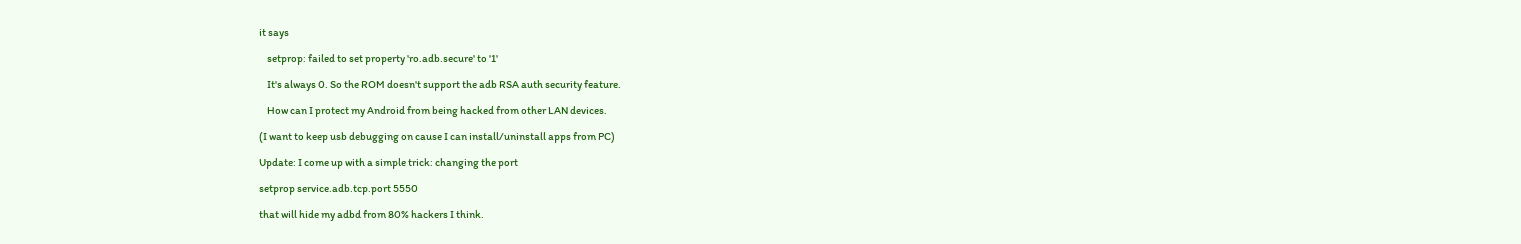it says

    setprop: failed to set property 'ro.adb.secure' to '1'

    It's always 0. So the ROM doesn't support the adb RSA auth security feature.

    How can I protect my Android from being hacked from other LAN devices.

(I want to keep usb debugging on cause I can install/uninstall apps from PC)

Update: I come up with a simple trick: changing the port

setprop service.adb.tcp.port 5550

that will hide my adbd from 80% hackers I think.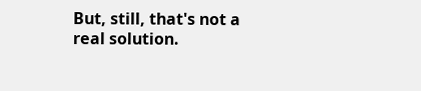But, still, that's not a real solution.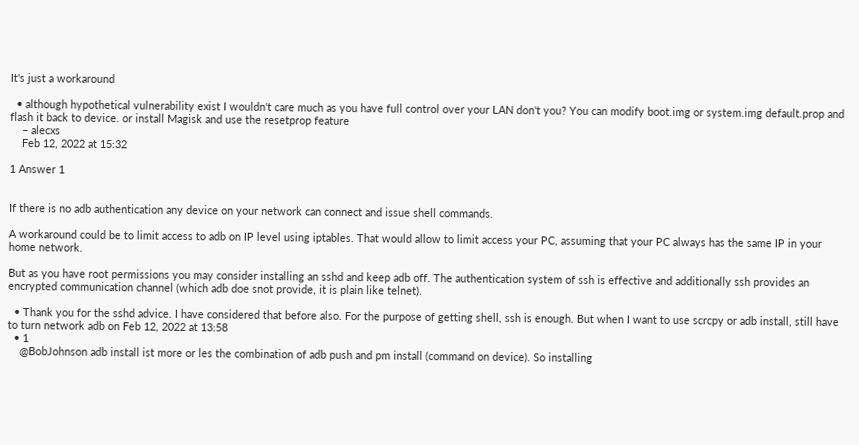It's just a workaround

  • although hypothetical vulnerability exist I wouldn't care much as you have full control over your LAN don't you? You can modify boot.img or system.img default.prop and flash it back to device. or install Magisk and use the resetprop feature
    – alecxs
    Feb 12, 2022 at 15:32

1 Answer 1


If there is no adb authentication any device on your network can connect and issue shell commands.

A workaround could be to limit access to adb on IP level using iptables. That would allow to limit access your PC, assuming that your PC always has the same IP in your home network.

But as you have root permissions you may consider installing an sshd and keep adb off. The authentication system of ssh is effective and additionally ssh provides an encrypted communication channel (which adb doe snot provide, it is plain like telnet).

  • Thank you for the sshd advice. I have considered that before also. For the purpose of getting shell, ssh is enough. But when I want to use scrcpy or adb install, still have to turn network adb on Feb 12, 2022 at 13:58
  • 1
    @BobJohnson adb install ist more or les the combination of adb push and pm install (command on device). So installing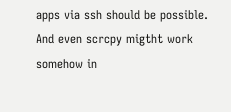apps via ssh should be possible. And even scrcpy migtht work somehow in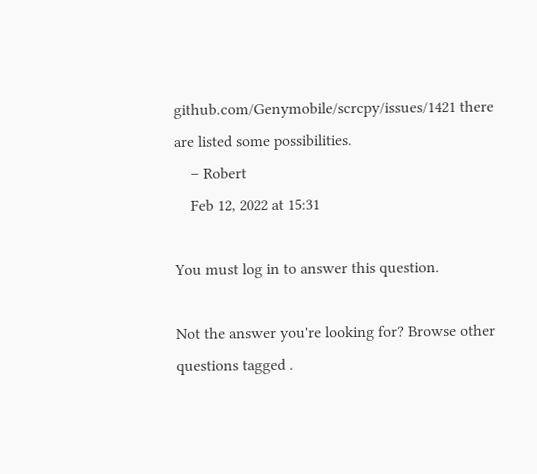github.com/Genymobile/scrcpy/issues/1421 there are listed some possibilities.
    – Robert
    Feb 12, 2022 at 15:31

You must log in to answer this question.

Not the answer you're looking for? Browse other questions tagged .